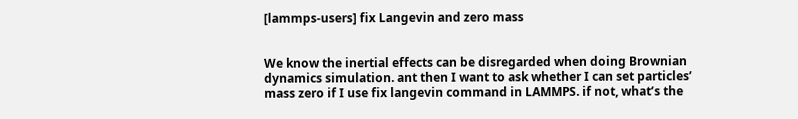[lammps-users] fix Langevin and zero mass


We know the inertial effects can be disregarded when doing Brownian dynamics simulation. ant then I want to ask whether I can set particles’ mass zero if I use fix langevin command in LAMMPS. if not, what’s the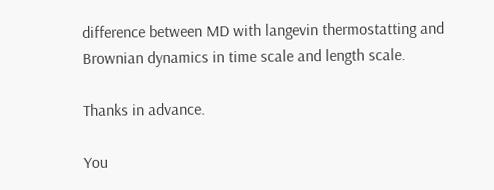difference between MD with langevin thermostatting and Brownian dynamics in time scale and length scale.

Thanks in advance.

You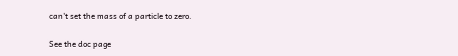can't set the mass of a particle to zero.

See the doc page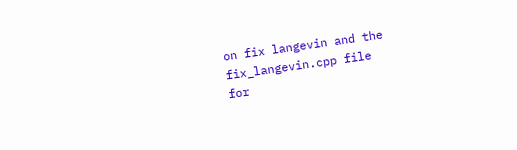on fix langevin and the fix_langevin.cpp file
for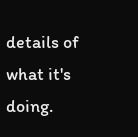details of what it's doing.